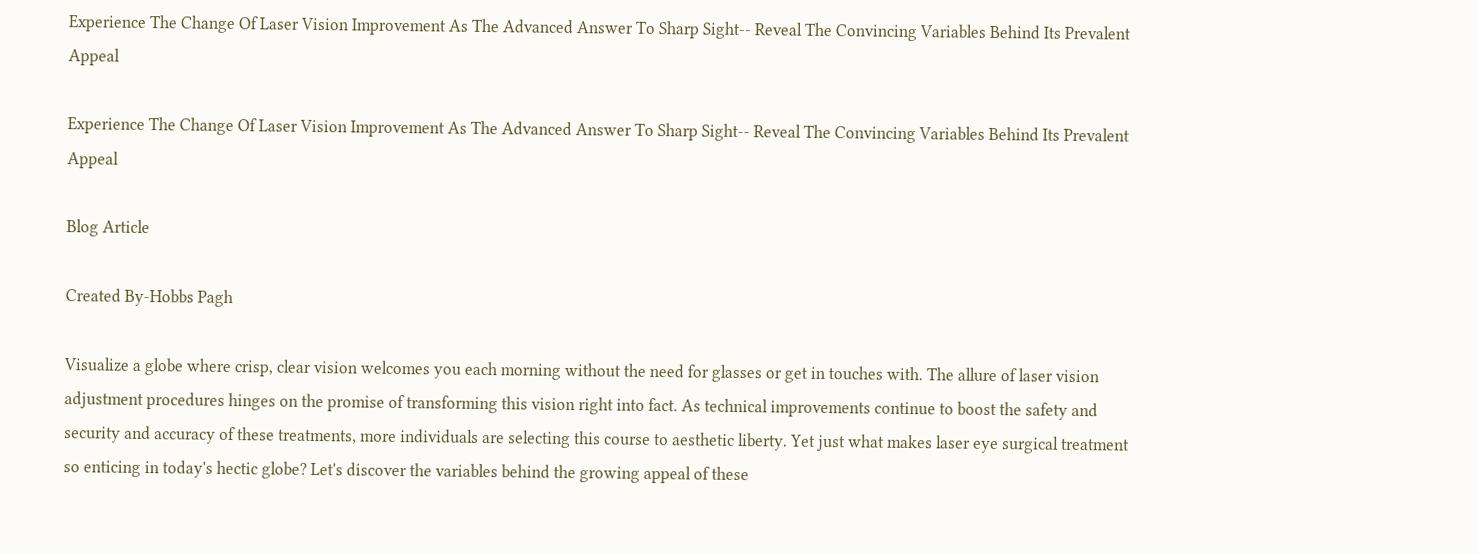Experience The Change Of Laser Vision Improvement As The Advanced Answer To Sharp Sight-- Reveal The Convincing Variables Behind Its Prevalent Appeal

Experience The Change Of Laser Vision Improvement As The Advanced Answer To Sharp Sight-- Reveal The Convincing Variables Behind Its Prevalent Appeal

Blog Article

Created By-Hobbs Pagh

Visualize a globe where crisp, clear vision welcomes you each morning without the need for glasses or get in touches with. The allure of laser vision adjustment procedures hinges on the promise of transforming this vision right into fact. As technical improvements continue to boost the safety and security and accuracy of these treatments, more individuals are selecting this course to aesthetic liberty. Yet just what makes laser eye surgical treatment so enticing in today's hectic globe? Let's discover the variables behind the growing appeal of these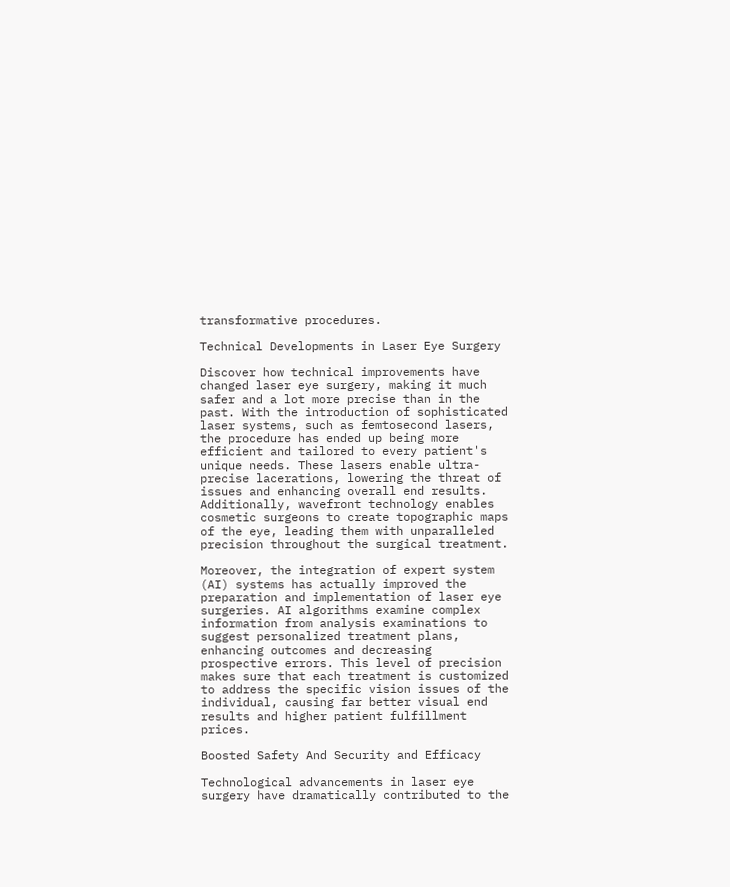transformative procedures.

Technical Developments in Laser Eye Surgery

Discover how technical improvements have changed laser eye surgery, making it much safer and a lot more precise than in the past. With the introduction of sophisticated laser systems, such as femtosecond lasers, the procedure has ended up being more efficient and tailored to every patient's unique needs. These lasers enable ultra-precise lacerations, lowering the threat of issues and enhancing overall end results. Additionally, wavefront technology enables cosmetic surgeons to create topographic maps of the eye, leading them with unparalleled precision throughout the surgical treatment.

Moreover, the integration of expert system (AI) systems has actually improved the preparation and implementation of laser eye surgeries. AI algorithms examine complex information from analysis examinations to suggest personalized treatment plans, enhancing outcomes and decreasing prospective errors. This level of precision makes sure that each treatment is customized to address the specific vision issues of the individual, causing far better visual end results and higher patient fulfillment prices.

Boosted Safety And Security and Efficacy

Technological advancements in laser eye surgery have dramatically contributed to the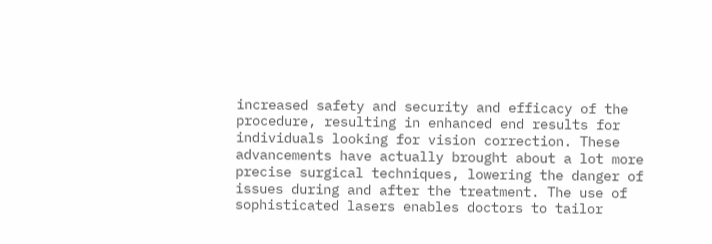increased safety and security and efficacy of the procedure, resulting in enhanced end results for individuals looking for vision correction. These advancements have actually brought about a lot more precise surgical techniques, lowering the danger of issues during and after the treatment. The use of sophisticated lasers enables doctors to tailor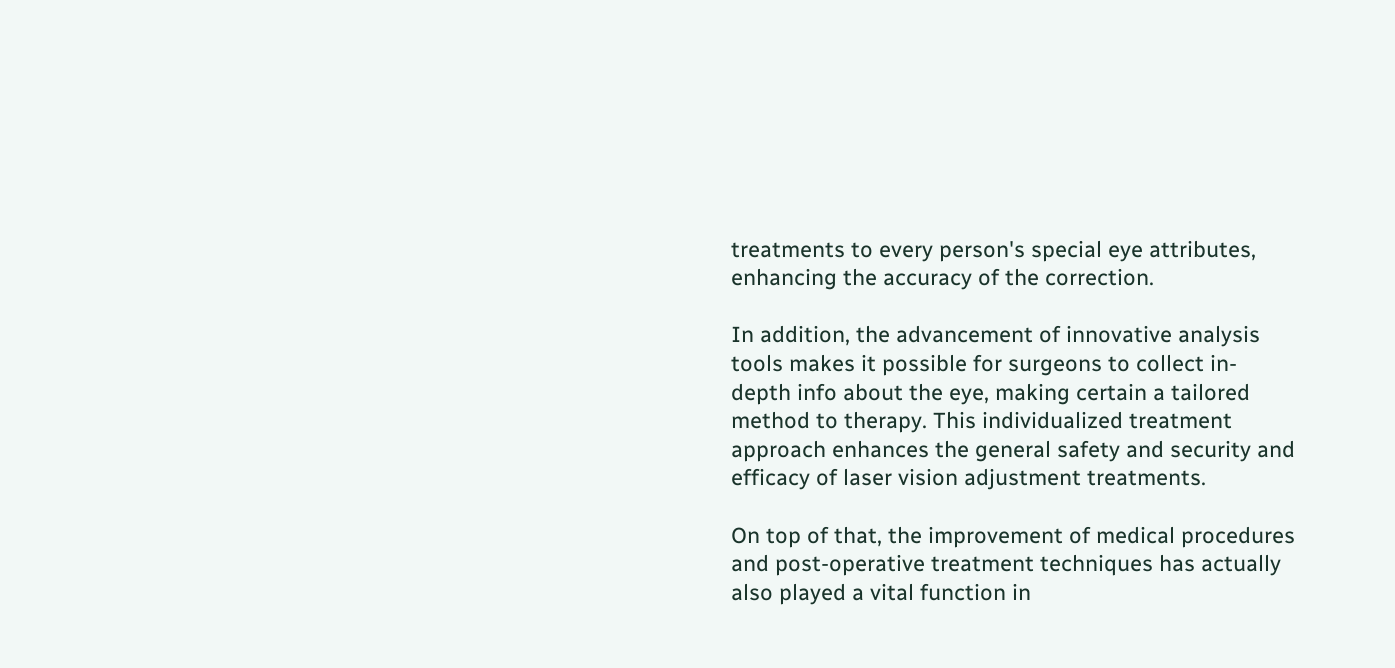treatments to every person's special eye attributes, enhancing the accuracy of the correction.

In addition, the advancement of innovative analysis tools makes it possible for surgeons to collect in-depth info about the eye, making certain a tailored method to therapy. This individualized treatment approach enhances the general safety and security and efficacy of laser vision adjustment treatments.

On top of that, the improvement of medical procedures and post-operative treatment techniques has actually also played a vital function in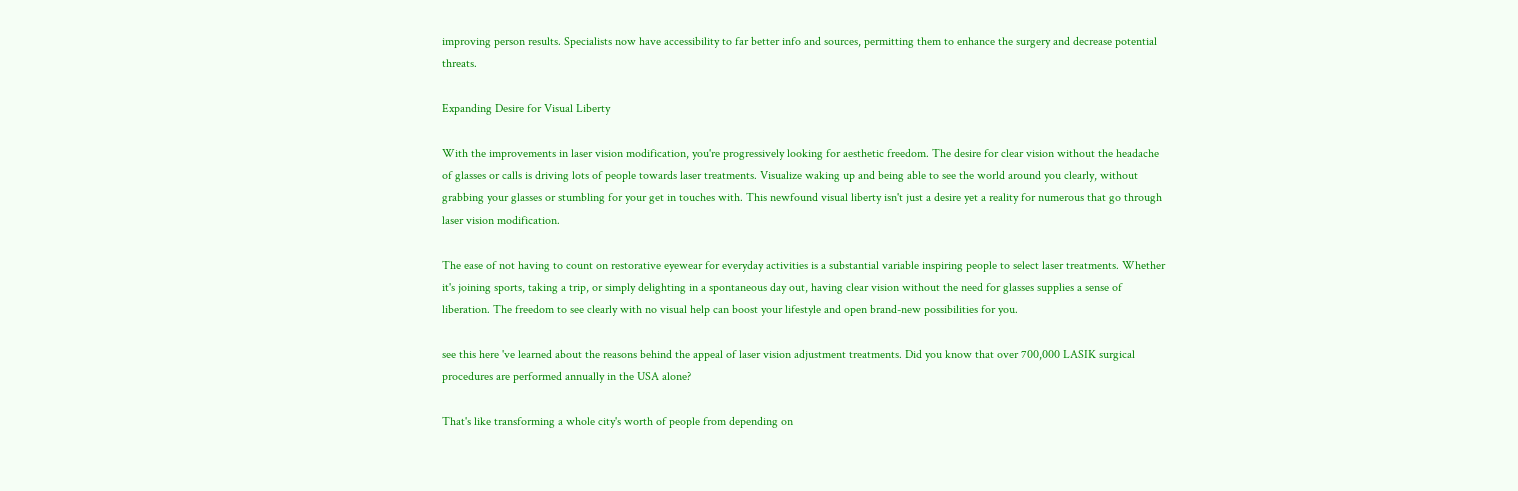improving person results. Specialists now have accessibility to far better info and sources, permitting them to enhance the surgery and decrease potential threats.

Expanding Desire for Visual Liberty

With the improvements in laser vision modification, you're progressively looking for aesthetic freedom. The desire for clear vision without the headache of glasses or calls is driving lots of people towards laser treatments. Visualize waking up and being able to see the world around you clearly, without grabbing your glasses or stumbling for your get in touches with. This newfound visual liberty isn't just a desire yet a reality for numerous that go through laser vision modification.

The ease of not having to count on restorative eyewear for everyday activities is a substantial variable inspiring people to select laser treatments. Whether it's joining sports, taking a trip, or simply delighting in a spontaneous day out, having clear vision without the need for glasses supplies a sense of liberation. The freedom to see clearly with no visual help can boost your lifestyle and open brand-new possibilities for you.

see this here 've learned about the reasons behind the appeal of laser vision adjustment treatments. Did you know that over 700,000 LASIK surgical procedures are performed annually in the USA alone?

That's like transforming a whole city's worth of people from depending on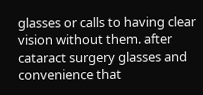glasses or calls to having clear vision without them. after cataract surgery glasses and convenience that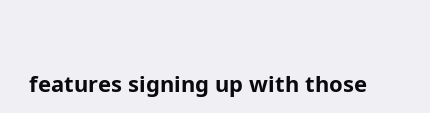features signing up with those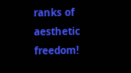ranks of aesthetic freedom!